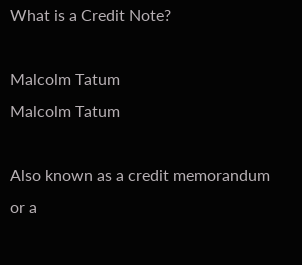What is a Credit Note?

Malcolm Tatum
Malcolm Tatum

Also known as a credit memorandum or a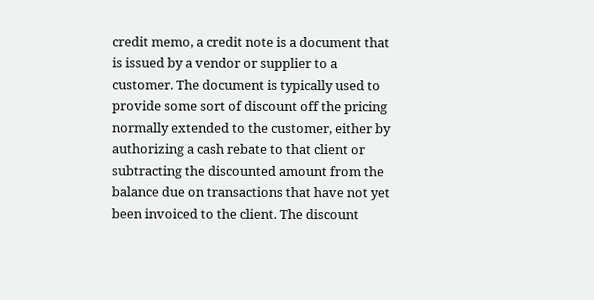credit memo, a credit note is a document that is issued by a vendor or supplier to a customer. The document is typically used to provide some sort of discount off the pricing normally extended to the customer, either by authorizing a cash rebate to that client or subtracting the discounted amount from the balance due on transactions that have not yet been invoiced to the client. The discount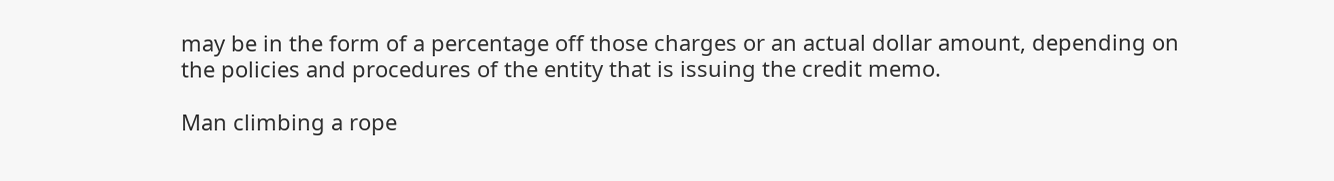may be in the form of a percentage off those charges or an actual dollar amount, depending on the policies and procedures of the entity that is issuing the credit memo.

Man climbing a rope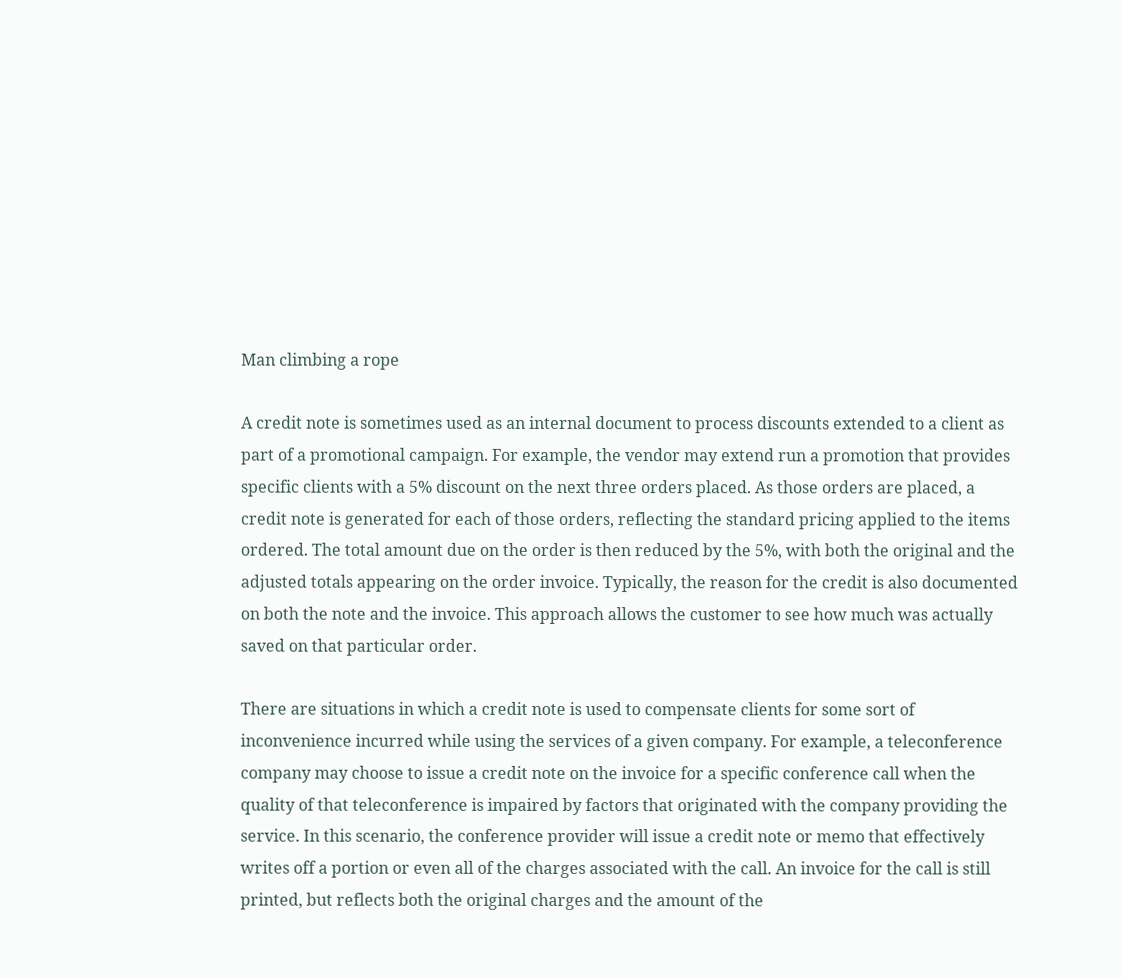Man climbing a rope

A credit note is sometimes used as an internal document to process discounts extended to a client as part of a promotional campaign. For example, the vendor may extend run a promotion that provides specific clients with a 5% discount on the next three orders placed. As those orders are placed, a credit note is generated for each of those orders, reflecting the standard pricing applied to the items ordered. The total amount due on the order is then reduced by the 5%, with both the original and the adjusted totals appearing on the order invoice. Typically, the reason for the credit is also documented on both the note and the invoice. This approach allows the customer to see how much was actually saved on that particular order.

There are situations in which a credit note is used to compensate clients for some sort of inconvenience incurred while using the services of a given company. For example, a teleconference company may choose to issue a credit note on the invoice for a specific conference call when the quality of that teleconference is impaired by factors that originated with the company providing the service. In this scenario, the conference provider will issue a credit note or memo that effectively writes off a portion or even all of the charges associated with the call. An invoice for the call is still printed, but reflects both the original charges and the amount of the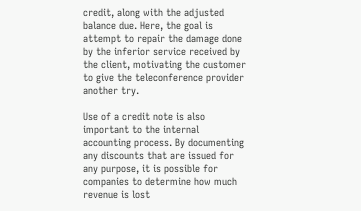credit, along with the adjusted balance due. Here, the goal is attempt to repair the damage done by the inferior service received by the client, motivating the customer to give the teleconference provider another try.

Use of a credit note is also important to the internal accounting process. By documenting any discounts that are issued for any purpose, it is possible for companies to determine how much revenue is lost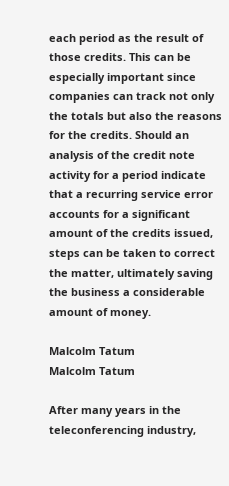each period as the result of those credits. This can be especially important since companies can track not only the totals but also the reasons for the credits. Should an analysis of the credit note activity for a period indicate that a recurring service error accounts for a significant amount of the credits issued, steps can be taken to correct the matter, ultimately saving the business a considerable amount of money.

Malcolm Tatum
Malcolm Tatum

After many years in the teleconferencing industry,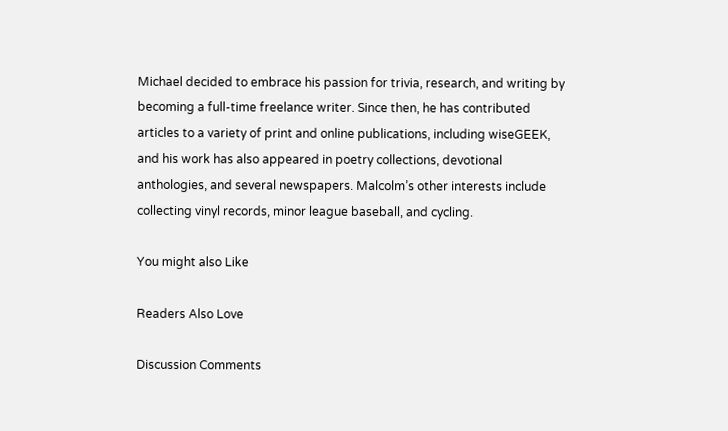Michael decided to embrace his passion for trivia, research, and writing by becoming a full-time freelance writer. Since then, he has contributed articles to a variety of print and online publications, including wiseGEEK, and his work has also appeared in poetry collections, devotional anthologies, and several newspapers. Malcolm’s other interests include collecting vinyl records, minor league baseball, and cycling.

You might also Like

Readers Also Love

Discussion Comments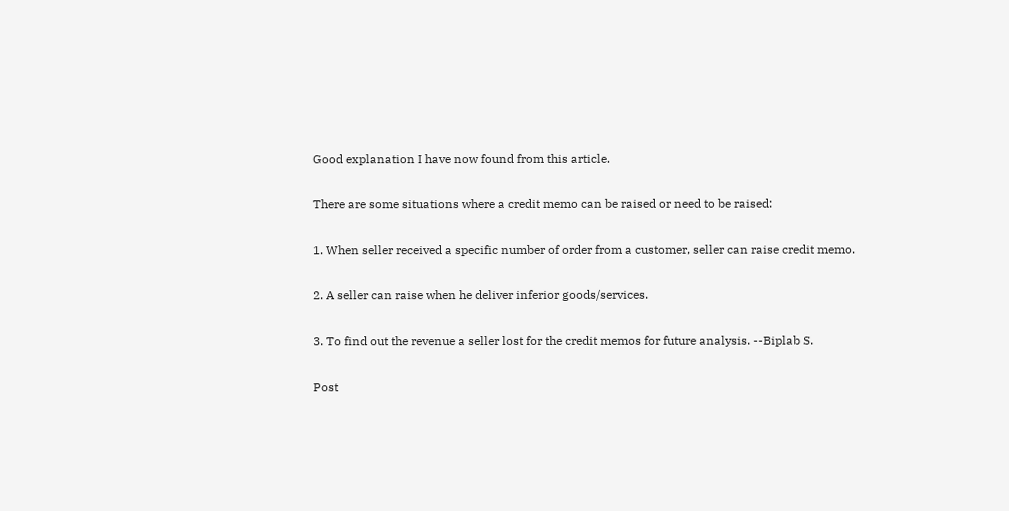Good explanation I have now found from this article.

There are some situations where a credit memo can be raised or need to be raised:

1. When seller received a specific number of order from a customer, seller can raise credit memo.

2. A seller can raise when he deliver inferior goods/services.

3. To find out the revenue a seller lost for the credit memos for future analysis. --Biplab S.

Post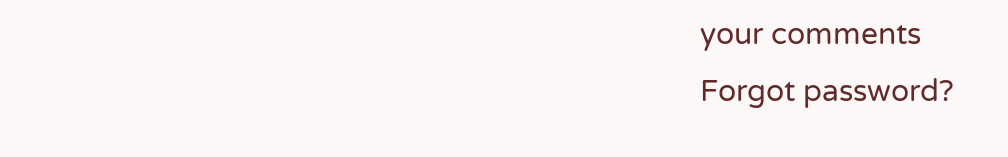your comments
Forgot password?